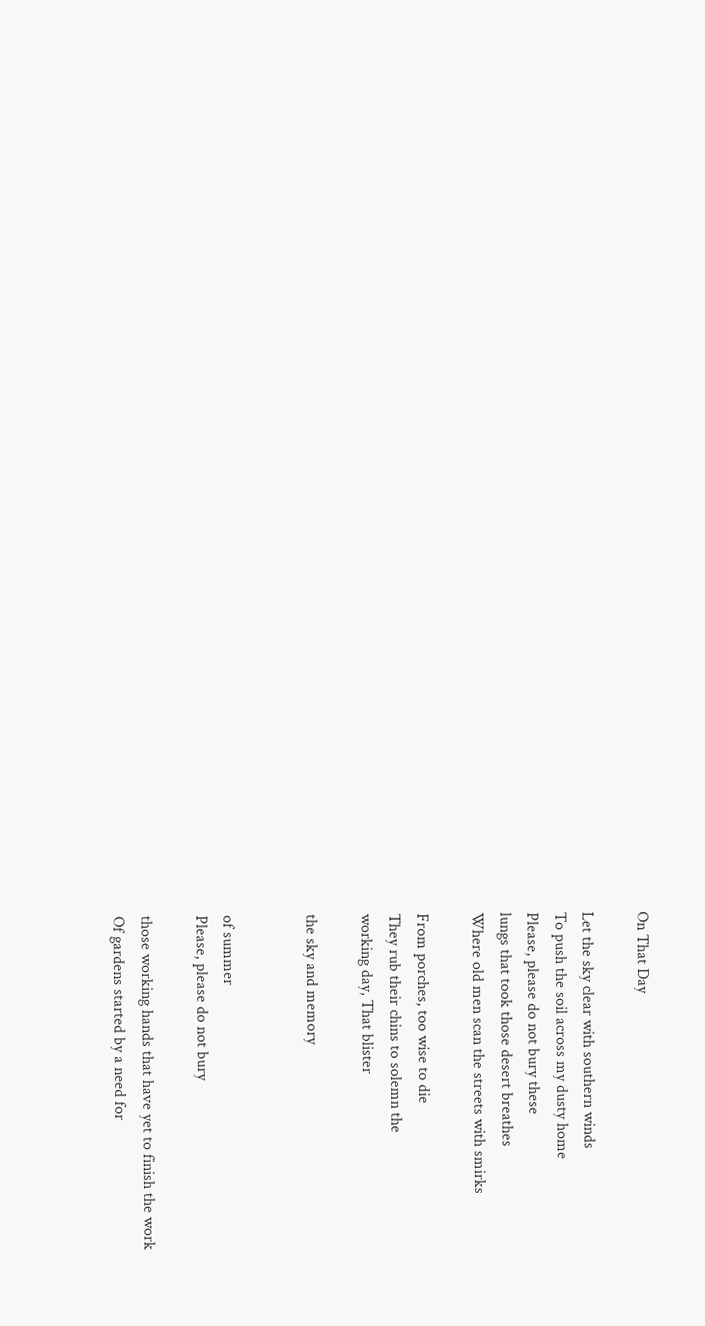On That Day

Let the sky clear with southern winds
To push the soil across my dusty home
Please, please do not bury these
lungs that took those desert breathes
Where old men scan the streets with smirks

From porches, too wise to die
They rub their chins to solemn the
working day, That blister

the sky and memory


of summer
Please, please do not bury

those working hands that have yet to finish the work
Of gardens started by a need for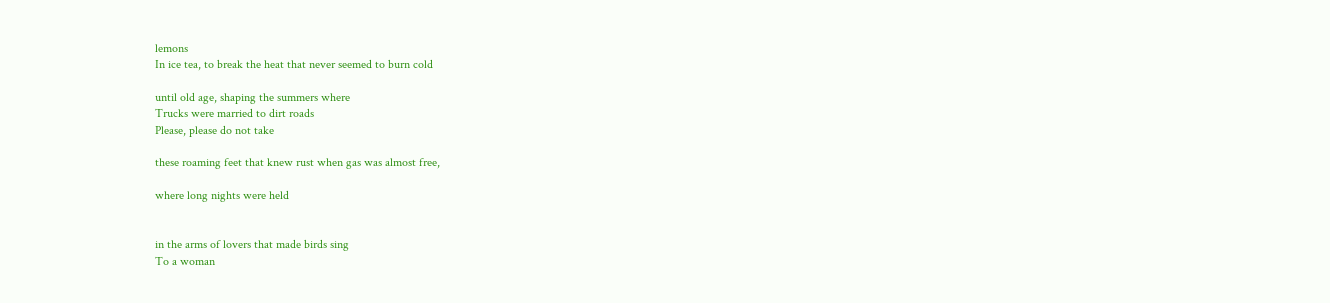lemons
In ice tea, to break the heat that never seemed to burn cold

until old age, shaping the summers where
Trucks were married to dirt roads
Please, please do not take

these roaming feet that knew rust when gas was almost free,

where long nights were held


in the arms of lovers that made birds sing
To a woman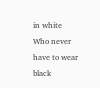in white
Who never have to wear black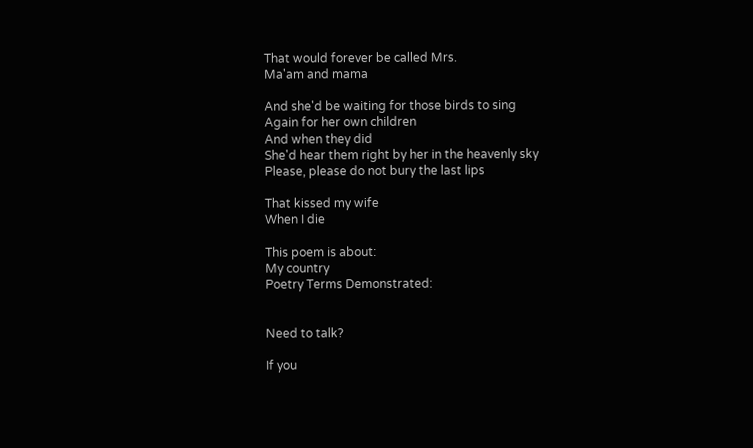That would forever be called Mrs.
Ma'am and mama

And she'd be waiting for those birds to sing
Again for her own children
And when they did
She'd hear them right by her in the heavenly sky
Please, please do not bury the last lips

That kissed my wife
When I die

This poem is about:
My country
Poetry Terms Demonstrated:


Need to talk?

If you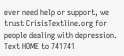ever need help or support, we trust CrisisTextline.org for people dealing with depression. Text HOME to 741741